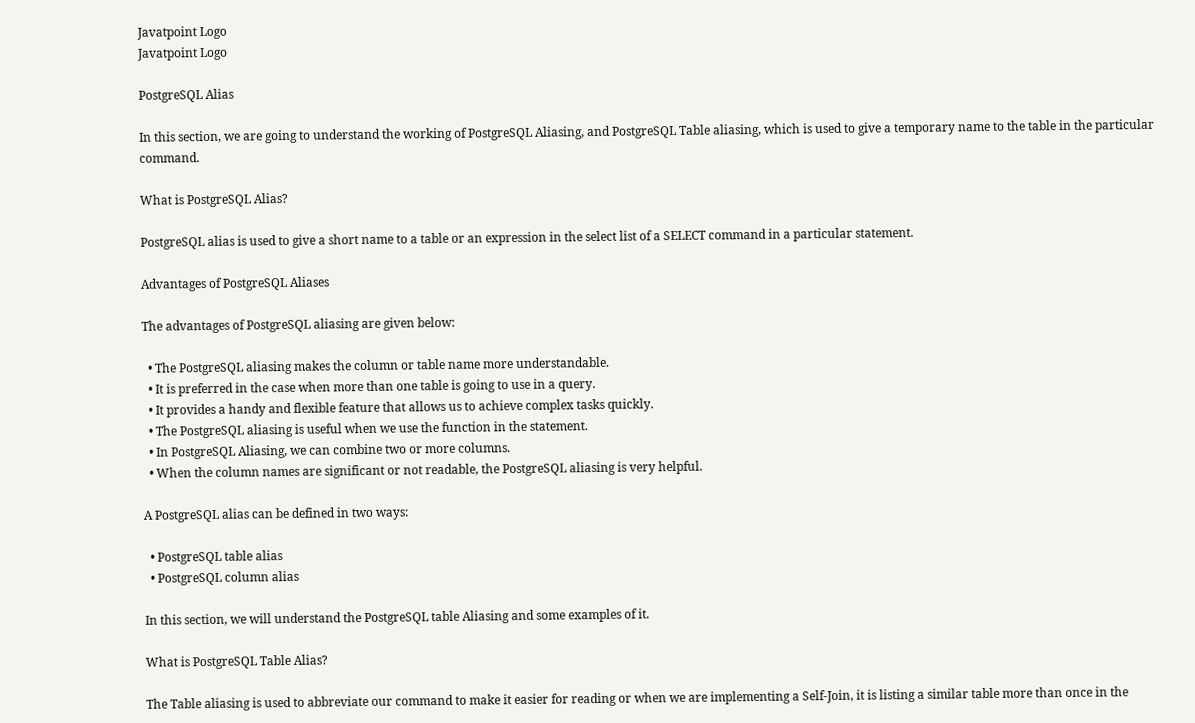Javatpoint Logo
Javatpoint Logo

PostgreSQL Alias

In this section, we are going to understand the working of PostgreSQL Aliasing, and PostgreSQL Table aliasing, which is used to give a temporary name to the table in the particular command.

What is PostgreSQL Alias?

PostgreSQL alias is used to give a short name to a table or an expression in the select list of a SELECT command in a particular statement.

Advantages of PostgreSQL Aliases

The advantages of PostgreSQL aliasing are given below:

  • The PostgreSQL aliasing makes the column or table name more understandable.
  • It is preferred in the case when more than one table is going to use in a query.
  • It provides a handy and flexible feature that allows us to achieve complex tasks quickly.
  • The PostgreSQL aliasing is useful when we use the function in the statement.
  • In PostgreSQL Aliasing, we can combine two or more columns.
  • When the column names are significant or not readable, the PostgreSQL aliasing is very helpful.

A PostgreSQL alias can be defined in two ways:

  • PostgreSQL table alias
  • PostgreSQL column alias

In this section, we will understand the PostgreSQL table Aliasing and some examples of it.

What is PostgreSQL Table Alias?

The Table aliasing is used to abbreviate our command to make it easier for reading or when we are implementing a Self-Join, it is listing a similar table more than once in the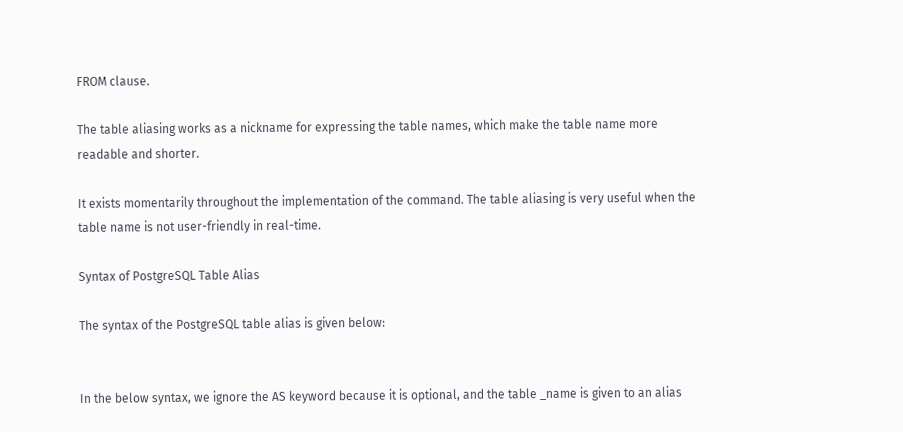FROM clause.

The table aliasing works as a nickname for expressing the table names, which make the table name more readable and shorter.

It exists momentarily throughout the implementation of the command. The table aliasing is very useful when the table name is not user-friendly in real-time.

Syntax of PostgreSQL Table Alias

The syntax of the PostgreSQL table alias is given below:


In the below syntax, we ignore the AS keyword because it is optional, and the table _name is given to an alias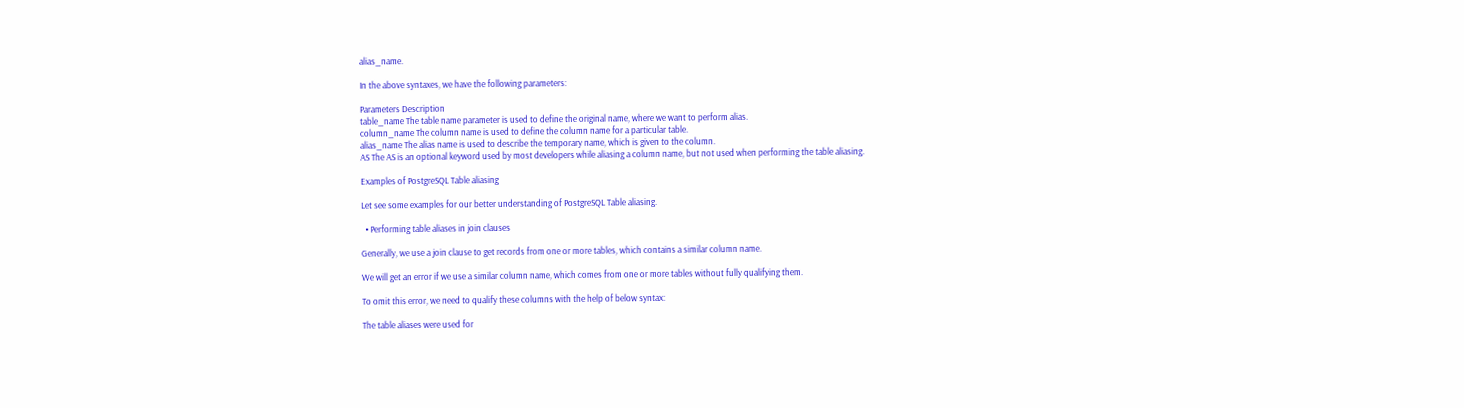alias_name.

In the above syntaxes, we have the following parameters:

Parameters Description
table_name The table name parameter is used to define the original name, where we want to perform alias.
column_name The column name is used to define the column name for a particular table.
alias_name The alias name is used to describe the temporary name, which is given to the column.
AS The AS is an optional keyword used by most developers while aliasing a column name, but not used when performing the table aliasing.

Examples of PostgreSQL Table aliasing

Let see some examples for our better understanding of PostgreSQL Table aliasing.

  • Performing table aliases in join clauses

Generally, we use a join clause to get records from one or more tables, which contains a similar column name.

We will get an error if we use a similar column name, which comes from one or more tables without fully qualifying them.

To omit this error, we need to qualify these columns with the help of below syntax:

The table aliases were used for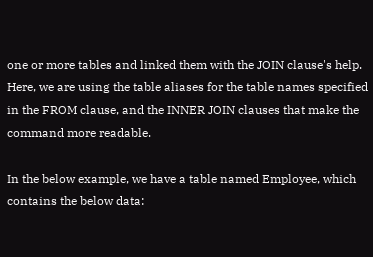one or more tables and linked them with the JOIN clause's help. Here, we are using the table aliases for the table names specified in the FROM clause, and the INNER JOIN clauses that make the command more readable.

In the below example, we have a table named Employee, which contains the below data: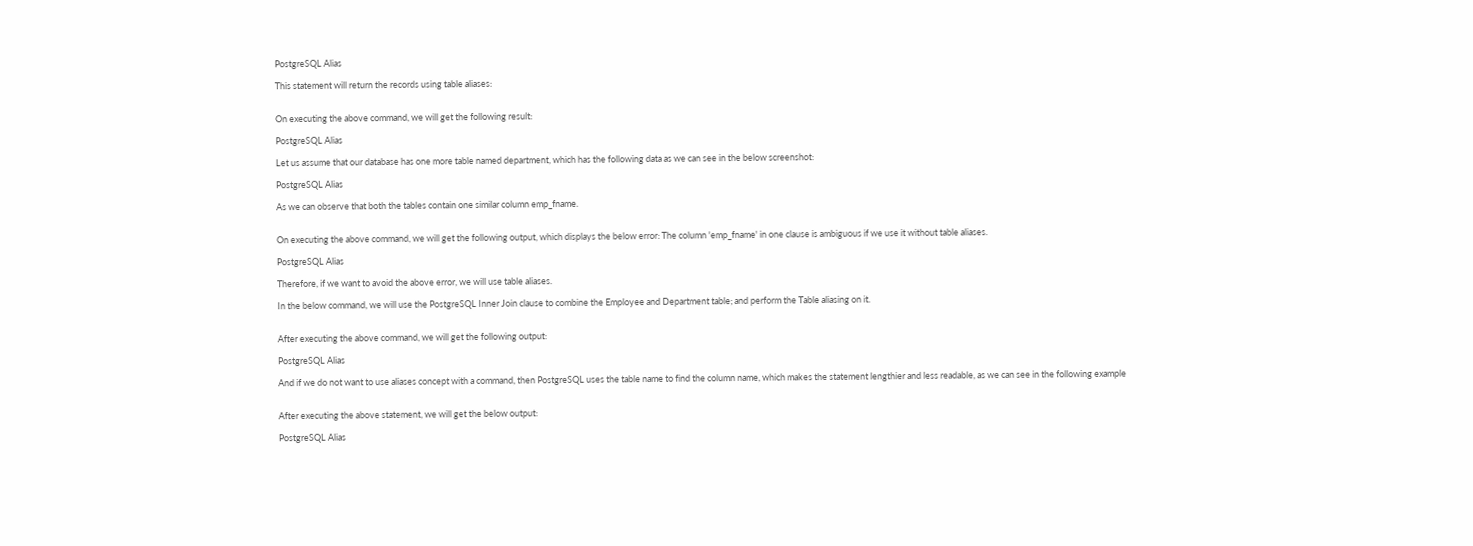PostgreSQL Alias

This statement will return the records using table aliases:


On executing the above command, we will get the following result:

PostgreSQL Alias

Let us assume that our database has one more table named department, which has the following data as we can see in the below screenshot:

PostgreSQL Alias

As we can observe that both the tables contain one similar column emp_fname.


On executing the above command, we will get the following output, which displays the below error: The column 'emp_fname' in one clause is ambiguous if we use it without table aliases.

PostgreSQL Alias

Therefore, if we want to avoid the above error, we will use table aliases.

In the below command, we will use the PostgreSQL Inner Join clause to combine the Employee and Department table; and perform the Table aliasing on it.


After executing the above command, we will get the following output:

PostgreSQL Alias

And if we do not want to use aliases concept with a command, then PostgreSQL uses the table name to find the column name, which makes the statement lengthier and less readable, as we can see in the following example


After executing the above statement, we will get the below output:

PostgreSQL Alias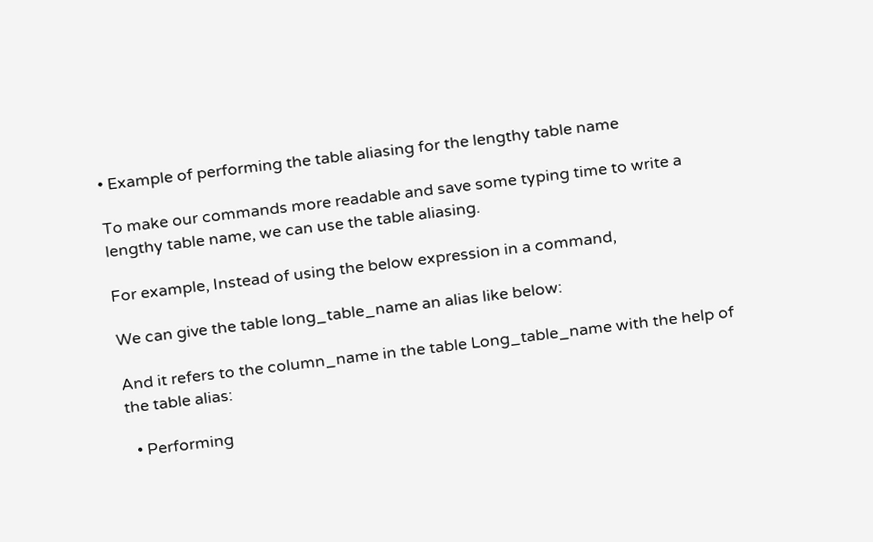• Example of performing the table aliasing for the lengthy table name

To make our commands more readable and save some typing time to write a lengthy table name, we can use the table aliasing.

For example, Instead of using the below expression in a command,

We can give the table long_table_name an alias like below:

And it refers to the column_name in the table Long_table_name with the help of the table alias:

  • Performing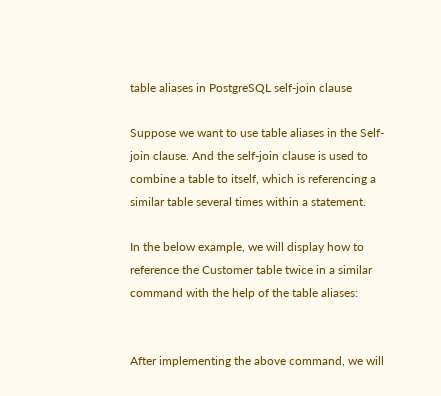table aliases in PostgreSQL self-join clause

Suppose we want to use table aliases in the Self-join clause. And the self-join clause is used to combine a table to itself, which is referencing a similar table several times within a statement.

In the below example, we will display how to reference the Customer table twice in a similar command with the help of the table aliases:


After implementing the above command, we will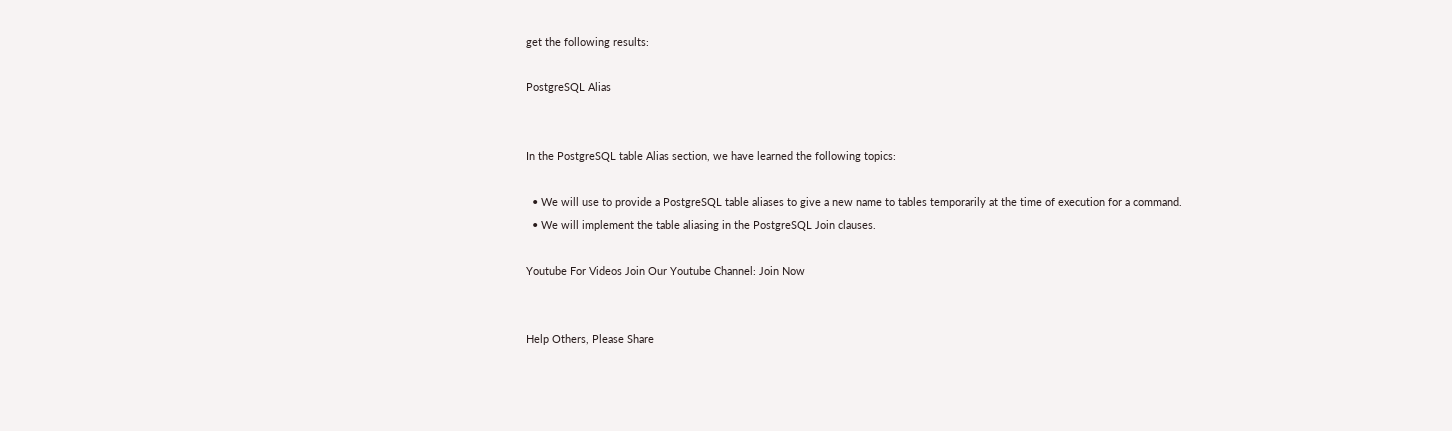get the following results:

PostgreSQL Alias


In the PostgreSQL table Alias section, we have learned the following topics:

  • We will use to provide a PostgreSQL table aliases to give a new name to tables temporarily at the time of execution for a command.
  • We will implement the table aliasing in the PostgreSQL Join clauses.

Youtube For Videos Join Our Youtube Channel: Join Now


Help Others, Please Share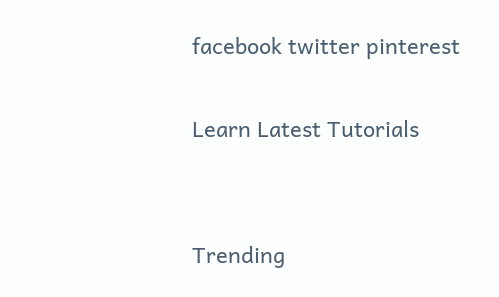facebook twitter pinterest

Learn Latest Tutorials


Trending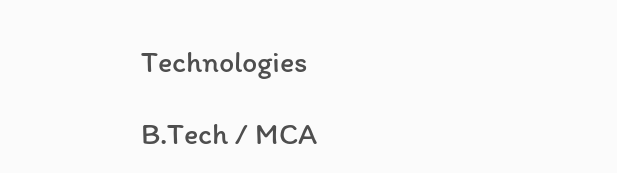Technologies

B.Tech / MCA